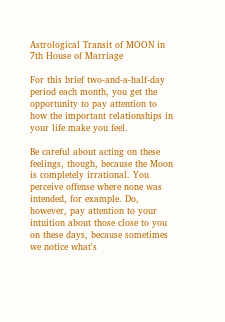Astrological Transit of MOON in 7th House of Marriage

For this brief two-and-a-half-day period each month, you get the opportunity to pay attention to how the important relationships in your life make you feel.

Be careful about acting on these feelings, though, because the Moon is completely irrational. You perceive offense where none was intended, for example. Do, however, pay attention to your intuition about those close to you on these days, because sometimes we notice what's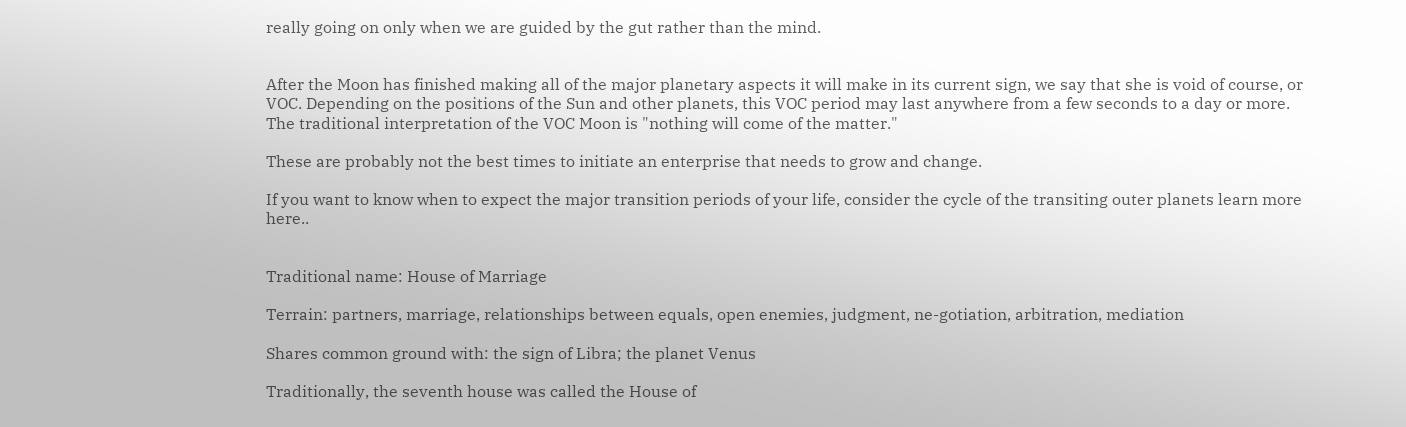really going on only when we are guided by the gut rather than the mind.


After the Moon has finished making all of the major planetary aspects it will make in its current sign, we say that she is void of course, or VOC. Depending on the positions of the Sun and other planets, this VOC period may last anywhere from a few seconds to a day or more. The traditional interpretation of the VOC Moon is "nothing will come of the matter."

These are probably not the best times to initiate an enterprise that needs to grow and change.

If you want to know when to expect the major transition periods of your life, consider the cycle of the transiting outer planets learn more here..


Traditional name: House of Marriage

Terrain: partners, marriage, relationships between equals, open enemies, judgment, ne-gotiation, arbitration, mediation

Shares common ground with: the sign of Libra; the planet Venus

Traditionally, the seventh house was called the House of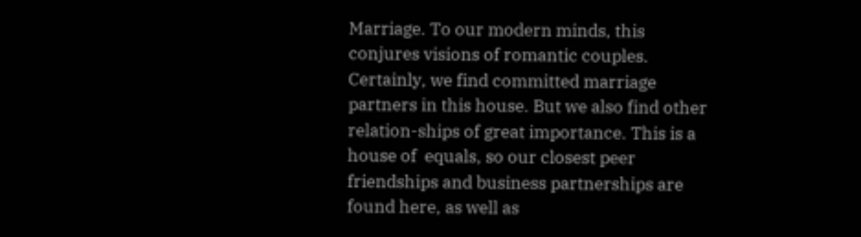Marriage. To our modern minds, this conjures visions of romantic couples. Certainly, we find committed marriage partners in this house. But we also find other relation-ships of great importance. This is a house of  equals, so our closest peer friendships and business partnerships are found here, as well as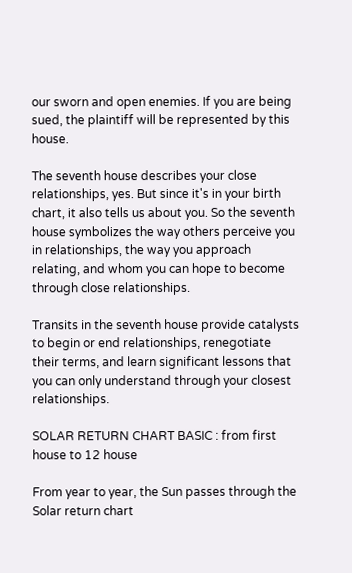our sworn and open enemies. If you are being sued, the plaintiff will be represented by this house.

The seventh house describes your close relationships, yes. But since it's in your birth chart, it also tells us about you. So the seventh house symbolizes the way others perceive you in relationships, the way you approach relating, and whom you can hope to become through close relationships.

Transits in the seventh house provide catalysts to begin or end relationships, renegotiate their terms, and learn significant lessons that you can only understand through your closest relationships.

SOLAR RETURN CHART BASIC : from first house to 12 house

From year to year, the Sun passes through the Solar return chart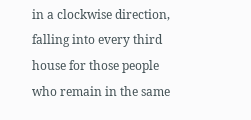in a clockwise direction, falling into every third house for those people who remain in the same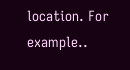location. For example..